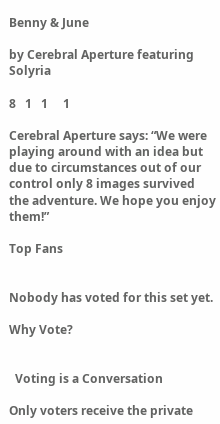Benny & June

by Cerebral Aperture featuring Solyria

8   1   1     1

Cerebral Aperture says: “We were playing around with an idea but due to circumstances out of our control only 8 images survived the adventure. We hope you enjoy them!”

Top Fans


Nobody has voted for this set yet.

Why Vote?


  Voting is a Conversation

Only voters receive the private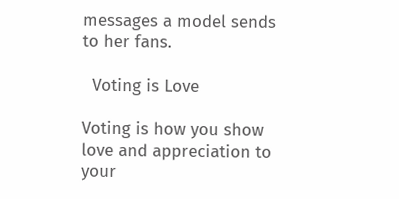messages a model sends to her fans.

  Voting is Love

Voting is how you show love and appreciation to your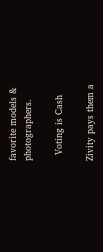favorite models & photographers.

  Voting is Cash

Zivity pays them a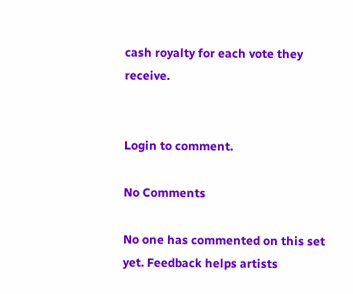cash royalty for each vote they receive.


Login to comment.

No Comments

No one has commented on this set yet. Feedback helps artists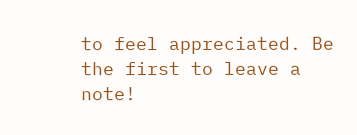to feel appreciated. Be the first to leave a note!